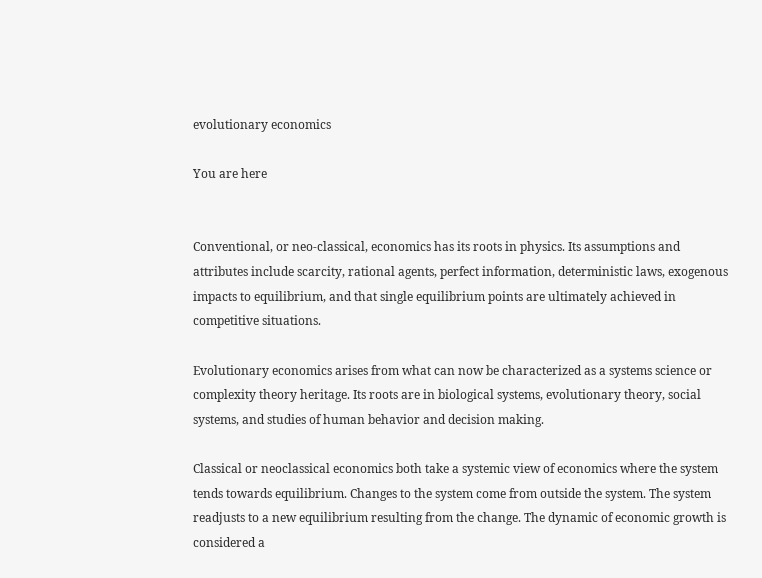evolutionary economics

You are here


Conventional, or neo-classical, economics has its roots in physics. Its assumptions and attributes include scarcity, rational agents, perfect information, deterministic laws, exogenous impacts to equilibrium, and that single equilibrium points are ultimately achieved in competitive situations.

Evolutionary economics arises from what can now be characterized as a systems science or complexity theory heritage. Its roots are in biological systems, evolutionary theory, social systems, and studies of human behavior and decision making.

Classical or neoclassical economics both take a systemic view of economics where the system tends towards equilibrium. Changes to the system come from outside the system. The system readjusts to a new equilibrium resulting from the change. The dynamic of economic growth is considered a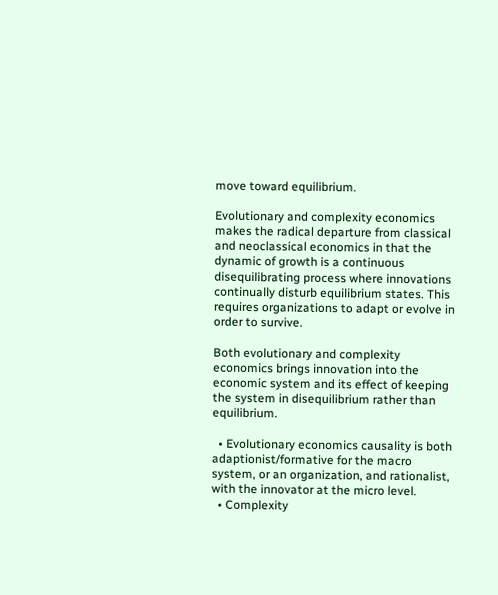move toward equilibrium.

Evolutionary and complexity economics makes the radical departure from classical and neoclassical economics in that the dynamic of growth is a continuous disequilibrating process where innovations continually disturb equilibrium states. This requires organizations to adapt or evolve in order to survive.

Both evolutionary and complexity economics brings innovation into the economic system and its effect of keeping the system in disequilibrium rather than equilibrium.

  • Evolutionary economics causality is both adaptionist/formative for the macro system, or an organization, and rationalist, with the innovator at the micro level.
  • Complexity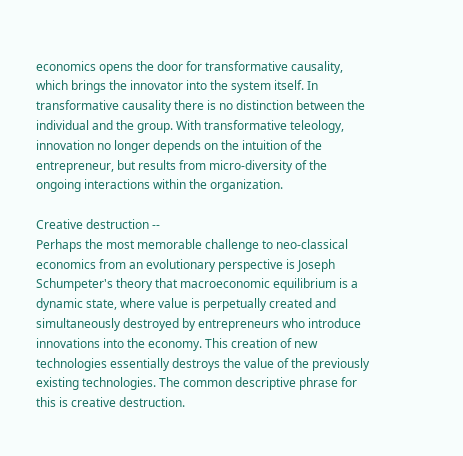economics opens the door for transformative causality, which brings the innovator into the system itself. In transformative causality there is no distinction between the individual and the group. With transformative teleology, innovation no longer depends on the intuition of the entrepreneur, but results from micro-diversity of the ongoing interactions within the organization.

Creative destruction --
Perhaps the most memorable challenge to neo-classical economics from an evolutionary perspective is Joseph Schumpeter's theory that macroeconomic equilibrium is a dynamic state, where value is perpetually created and simultaneously destroyed by entrepreneurs who introduce innovations into the economy. This creation of new technologies essentially destroys the value of the previously existing technologies. The common descriptive phrase for this is creative destruction.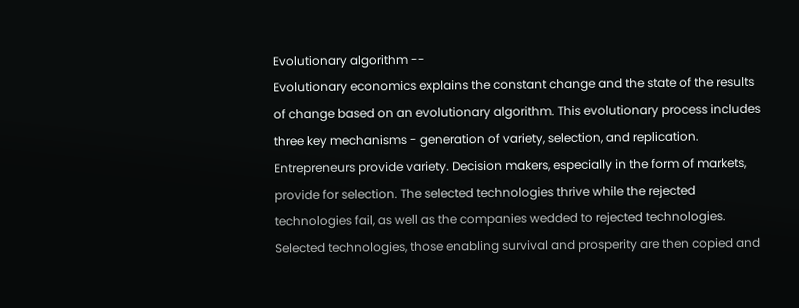Evolutionary algorithm --
Evolutionary economics explains the constant change and the state of the results of change based on an evolutionary algorithm. This evolutionary process includes three key mechanisms - generation of variety, selection, and replication. Entrepreneurs provide variety. Decision makers, especially in the form of markets, provide for selection. The selected technologies thrive while the rejected technologies fail, as well as the companies wedded to rejected technologies. Selected technologies, those enabling survival and prosperity are then copied and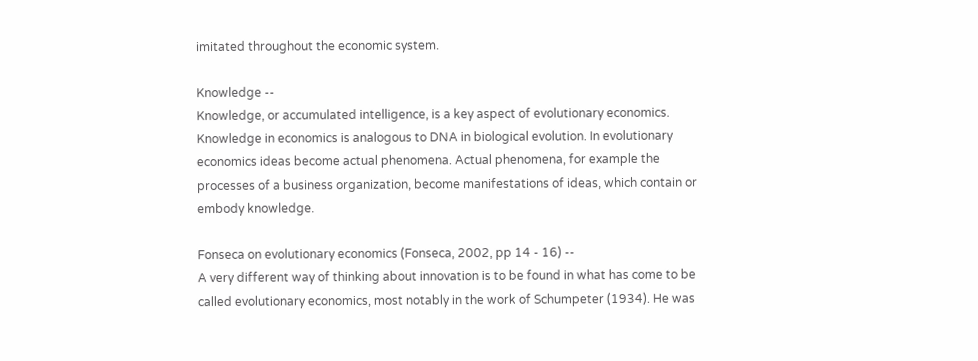imitated throughout the economic system.

Knowledge --
Knowledge, or accumulated intelligence, is a key aspect of evolutionary economics. Knowledge in economics is analogous to DNA in biological evolution. In evolutionary economics ideas become actual phenomena. Actual phenomena, for example the processes of a business organization, become manifestations of ideas, which contain or embody knowledge.

Fonseca on evolutionary economics (Fonseca, 2002, pp 14 - 16) --
A very different way of thinking about innovation is to be found in what has come to be called evolutionary economics, most notably in the work of Schumpeter (1934). He was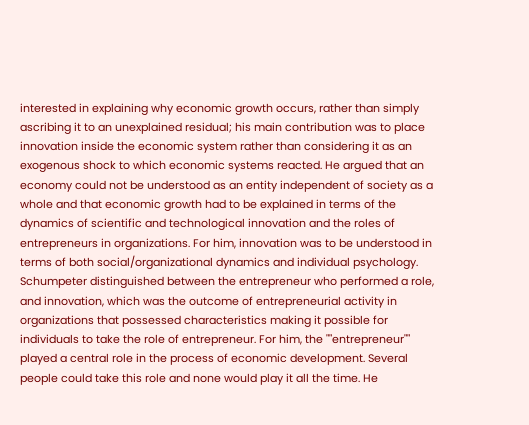interested in explaining why economic growth occurs, rather than simply ascribing it to an unexplained residual; his main contribution was to place innovation inside the economic system rather than considering it as an exogenous shock to which economic systems reacted. He argued that an economy could not be understood as an entity independent of society as a whole and that economic growth had to be explained in terms of the dynamics of scientific and technological innovation and the roles of entrepreneurs in organizations. For him, innovation was to be understood in terms of both social/organizational dynamics and individual psychology. Schumpeter distinguished between the entrepreneur who performed a role, and innovation, which was the outcome of entrepreneurial activity in organizations that possessed characteristics making it possible for individuals to take the role of entrepreneur. For him, the ""entrepreneur"" played a central role in the process of economic development. Several people could take this role and none would play it all the time. He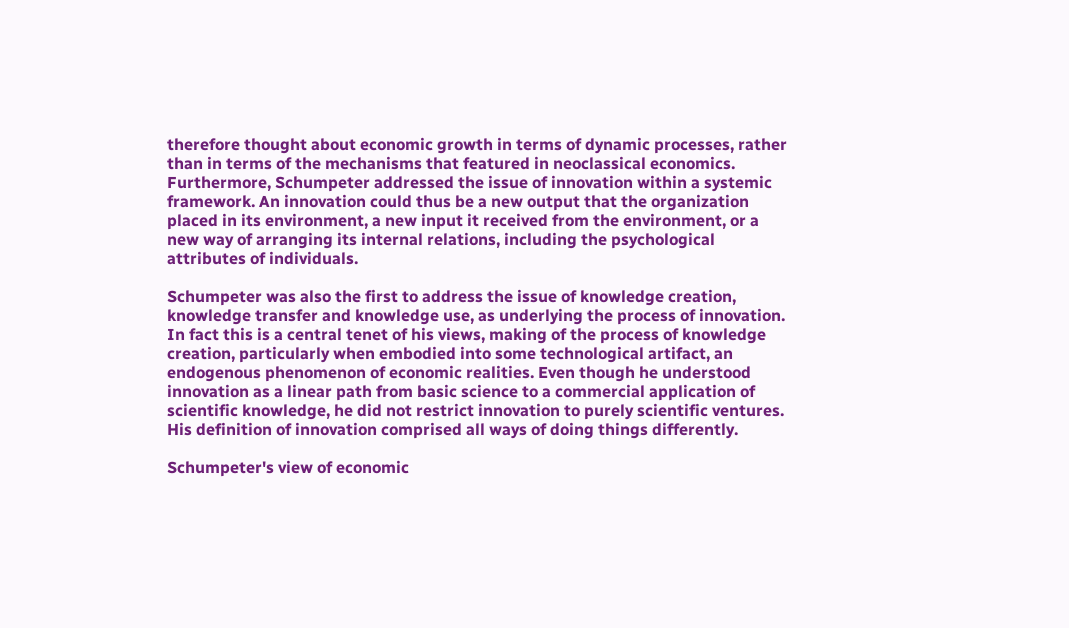therefore thought about economic growth in terms of dynamic processes, rather than in terms of the mechanisms that featured in neoclassical economics. Furthermore, Schumpeter addressed the issue of innovation within a systemic framework. An innovation could thus be a new output that the organization placed in its environment, a new input it received from the environment, or a new way of arranging its internal relations, including the psychological attributes of individuals.

Schumpeter was also the first to address the issue of knowledge creation, knowledge transfer and knowledge use, as underlying the process of innovation. In fact this is a central tenet of his views, making of the process of knowledge creation, particularly when embodied into some technological artifact, an endogenous phenomenon of economic realities. Even though he understood innovation as a linear path from basic science to a commercial application of scientific knowledge, he did not restrict innovation to purely scientific ventures. His definition of innovation comprised all ways of doing things differently.

Schumpeter's view of economic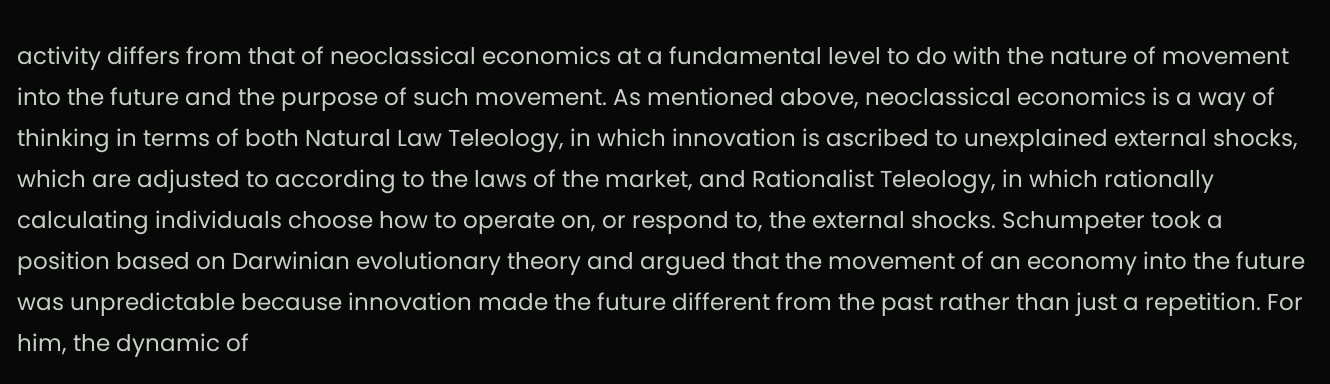activity differs from that of neoclassical economics at a fundamental level to do with the nature of movement into the future and the purpose of such movement. As mentioned above, neoclassical economics is a way of thinking in terms of both Natural Law Teleology, in which innovation is ascribed to unexplained external shocks, which are adjusted to according to the laws of the market, and Rationalist Teleology, in which rationally calculating individuals choose how to operate on, or respond to, the external shocks. Schumpeter took a position based on Darwinian evolutionary theory and argued that the movement of an economy into the future was unpredictable because innovation made the future different from the past rather than just a repetition. For him, the dynamic of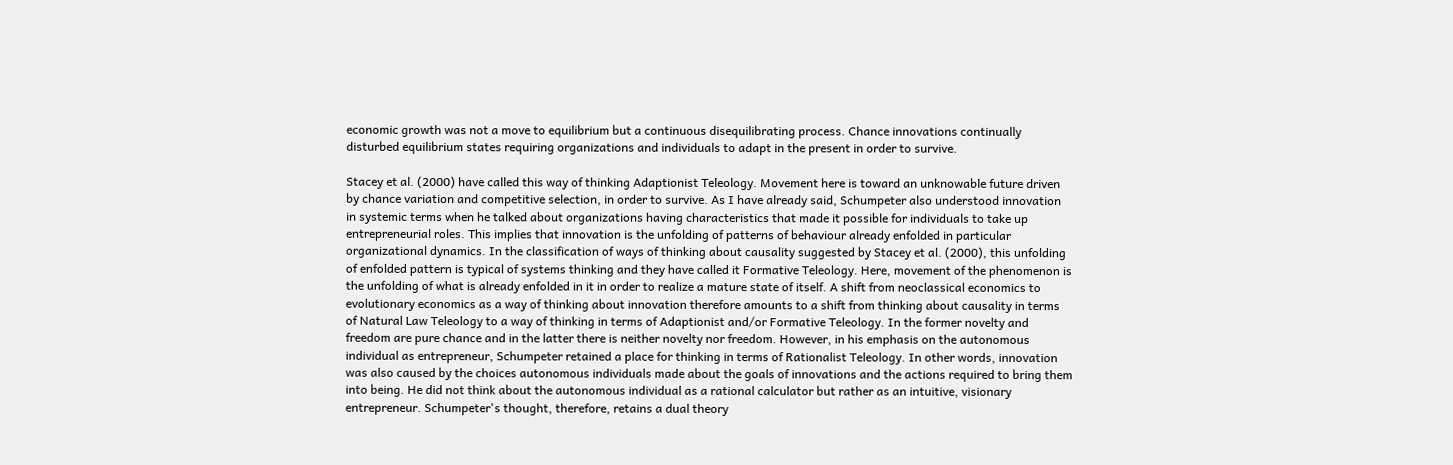economic growth was not a move to equilibrium but a continuous disequilibrating process. Chance innovations continually disturbed equilibrium states requiring organizations and individuals to adapt in the present in order to survive.

Stacey et al. (2000) have called this way of thinking Adaptionist Teleology. Movement here is toward an unknowable future driven by chance variation and competitive selection, in order to survive. As I have already said, Schumpeter also understood innovation in systemic terms when he talked about organizations having characteristics that made it possible for individuals to take up entrepreneurial roles. This implies that innovation is the unfolding of patterns of behaviour already enfolded in particular organizational dynamics. In the classification of ways of thinking about causality suggested by Stacey et al. (2000), this unfolding of enfolded pattern is typical of systems thinking and they have called it Formative Teleology. Here, movement of the phenomenon is the unfolding of what is already enfolded in it in order to realize a mature state of itself. A shift from neoclassical economics to evolutionary economics as a way of thinking about innovation therefore amounts to a shift from thinking about causality in terms of Natural Law Teleology to a way of thinking in terms of Adaptionist and/or Formative Teleology. In the former novelty and freedom are pure chance and in the latter there is neither novelty nor freedom. However, in his emphasis on the autonomous individual as entrepreneur, Schumpeter retained a place for thinking in terms of Rationalist Teleology. In other words, innovation was also caused by the choices autonomous individuals made about the goals of innovations and the actions required to bring them into being. He did not think about the autonomous individual as a rational calculator but rather as an intuitive, visionary entrepreneur. Schumpeter's thought, therefore, retains a dual theory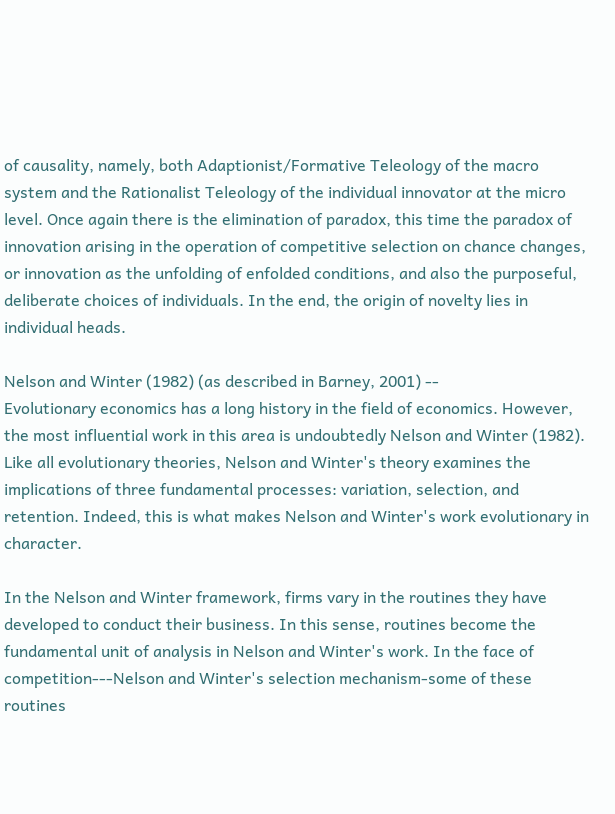of causality, namely, both Adaptionist/Formative Teleology of the macro system and the Rationalist Teleology of the individual innovator at the micro level. Once again there is the elimination of paradox, this time the paradox of innovation arising in the operation of competitive selection on chance changes, or innovation as the unfolding of enfolded conditions, and also the purposeful, deliberate choices of individuals. In the end, the origin of novelty lies in individual heads.

Nelson and Winter (1982) (as described in Barney, 2001) --
Evolutionary economics has a long history in the field of economics. However, the most influential work in this area is undoubtedly Nelson and Winter (1982). Like all evolutionary theories, Nelson and Winter's theory examines the implications of three fundamental processes: variation, selection, and retention. Indeed, this is what makes Nelson and Winter's work evolutionary in character.

In the Nelson and Winter framework, firms vary in the routines they have developed to conduct their business. In this sense, routines become the fundamental unit of analysis in Nelson and Winter's work. In the face of competition---Nelson and Winter's selection mechanism-some of these routines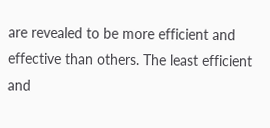are revealed to be more efficient and effective than others. The least efficient and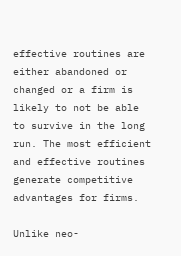effective routines are either abandoned or changed or a firm is likely to not be able to survive in the long run. The most efficient and effective routines generate competitive advantages for firms.

Unlike neo-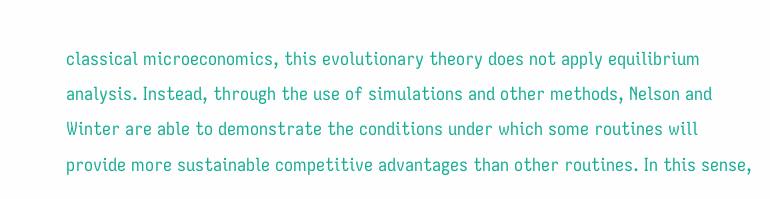classical microeconomics, this evolutionary theory does not apply equilibrium analysis. Instead, through the use of simulations and other methods, Nelson and Winter are able to demonstrate the conditions under which some routines will provide more sustainable competitive advantages than other routines. In this sense,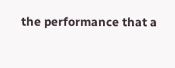the performance that a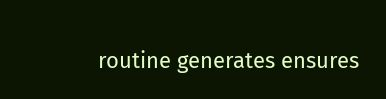routine generates ensures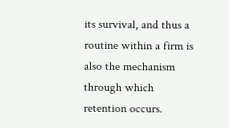its survival, and thus a routine within a firm is also the mechanism through which retention occurs.